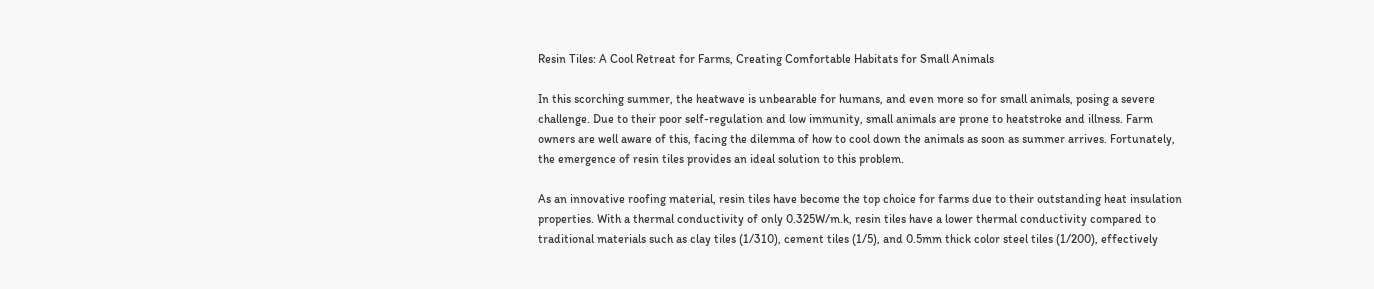Resin Tiles: A Cool Retreat for Farms, Creating Comfortable Habitats for Small Animals

In this scorching summer, the heatwave is unbearable for humans, and even more so for small animals, posing a severe challenge. Due to their poor self-regulation and low immunity, small animals are prone to heatstroke and illness. Farm owners are well aware of this, facing the dilemma of how to cool down the animals as soon as summer arrives. Fortunately, the emergence of resin tiles provides an ideal solution to this problem.

As an innovative roofing material, resin tiles have become the top choice for farms due to their outstanding heat insulation properties. With a thermal conductivity of only 0.325W/m.k, resin tiles have a lower thermal conductivity compared to traditional materials such as clay tiles (1/310), cement tiles (1/5), and 0.5mm thick color steel tiles (1/200), effectively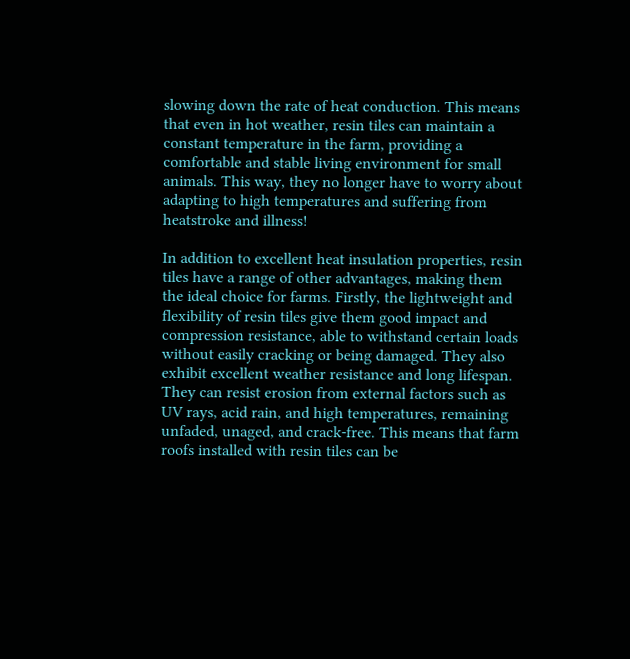slowing down the rate of heat conduction. This means that even in hot weather, resin tiles can maintain a constant temperature in the farm, providing a comfortable and stable living environment for small animals. This way, they no longer have to worry about adapting to high temperatures and suffering from heatstroke and illness!

In addition to excellent heat insulation properties, resin tiles have a range of other advantages, making them the ideal choice for farms. Firstly, the lightweight and flexibility of resin tiles give them good impact and compression resistance, able to withstand certain loads without easily cracking or being damaged. They also exhibit excellent weather resistance and long lifespan. They can resist erosion from external factors such as UV rays, acid rain, and high temperatures, remaining unfaded, unaged, and crack-free. This means that farm roofs installed with resin tiles can be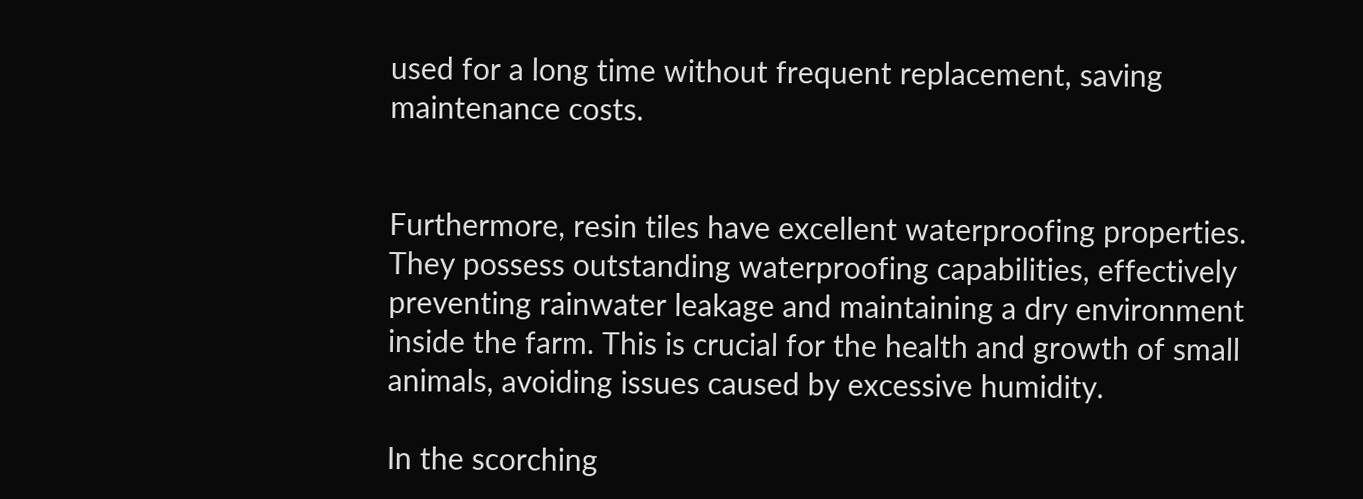used for a long time without frequent replacement, saving maintenance costs.


Furthermore, resin tiles have excellent waterproofing properties. They possess outstanding waterproofing capabilities, effectively preventing rainwater leakage and maintaining a dry environment inside the farm. This is crucial for the health and growth of small animals, avoiding issues caused by excessive humidity.

In the scorching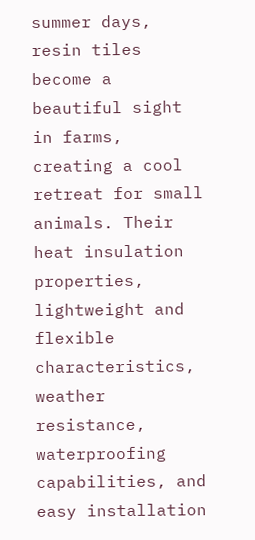summer days, resin tiles become a beautiful sight in farms, creating a cool retreat for small animals. Their heat insulation properties, lightweight and flexible characteristics, weather resistance, waterproofing capabilities, and easy installation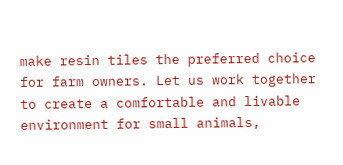make resin tiles the preferred choice for farm owners. Let us work together to create a comfortable and livable environment for small animals,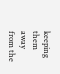keeping them away from the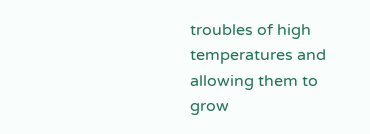troubles of high temperatures and allowing them to grow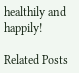healthily and happily!

Related Posts